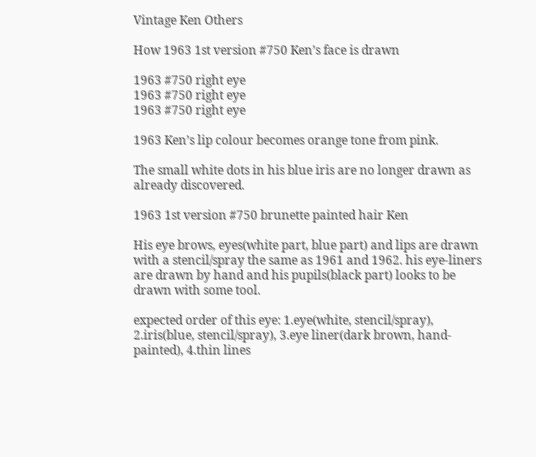Vintage Ken Others

How 1963 1st version #750 Ken’s face is drawn

1963 #750 right eye
1963 #750 right eye
1963 #750 right eye

1963 Ken’s lip colour becomes orange tone from pink.

The small white dots in his blue iris are no longer drawn as already discovered.

1963 1st version #750 brunette painted hair Ken

His eye brows, eyes(white part, blue part) and lips are drawn with a stencil/spray the same as 1961 and 1962. his eye-liners are drawn by hand and his pupils(black part) looks to be drawn with some tool.

expected order of this eye: 1.eye(white, stencil/spray), 2.iris(blue, stencil/spray), 3.eye liner(dark brown, hand-painted), 4.thin lines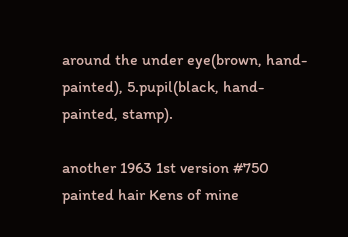around the under eye(brown, hand-painted), 5.pupil(black, hand-painted, stamp).

another 1963 1st version #750 painted hair Kens of mine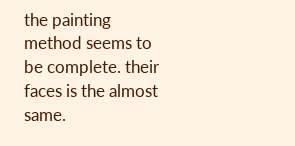the painting method seems to be complete. their faces is the almost same.